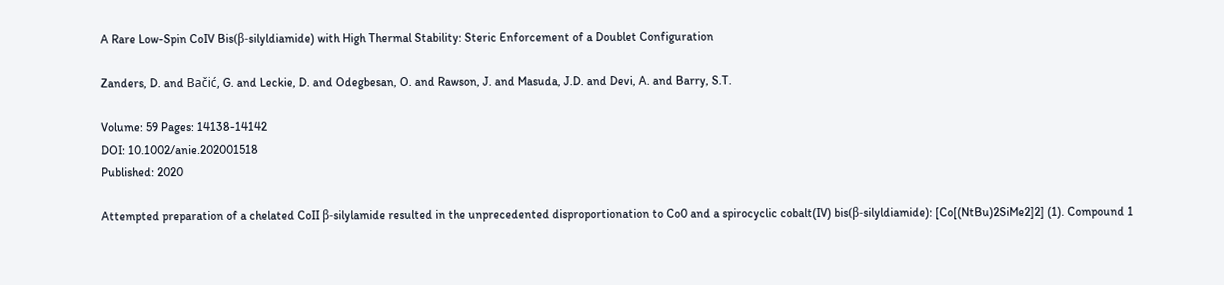A Rare Low-Spin CoIV Bis(β-silyldiamide) with High Thermal Stability: Steric Enforcement of a Doublet Configuration

Zanders, D. and Bačić, G. and Leckie, D. and Odegbesan, O. and Rawson, J. and Masuda, J.D. and Devi, A. and Barry, S.T.

Volume: 59 Pages: 14138-14142
DOI: 10.1002/anie.202001518
Published: 2020

Attempted preparation of a chelated CoII β-silylamide resulted in the unprecedented disproportionation to Co0 and a spirocyclic cobalt(IV) bis(β-silyldiamide): [Co[(NtBu)2SiMe2]2] (1). Compound 1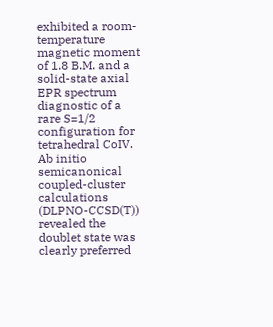exhibited a room-temperature magnetic moment of 1.8 B.M. and a solid-state axial EPR spectrum diagnostic of a rare S=1/2 configuration for tetrahedral CoIV. Ab initio semicanonical coupled-cluster calculations (DLPNO-CCSD(T)) revealed the doublet state was clearly preferred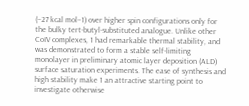(−27 kcal mol−1) over higher spin configurations only for the bulky tert-butyl-substituted analogue. Unlike other CoIV complexes, 1 had remarkable thermal stability, and was demonstrated to form a stable self-limiting monolayer in preliminary atomic layer deposition (ALD) surface saturation experiments. The ease of synthesis and high stability make 1 an attractive starting point to investigate otherwise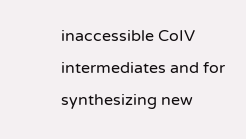inaccessible CoIV intermediates and for synthesizing new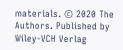materials. © 2020 The Authors. Published by Wiley-VCH Verlag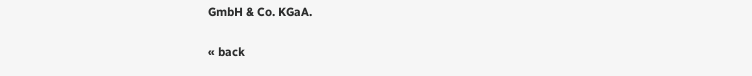GmbH & Co. KGaA.

« back